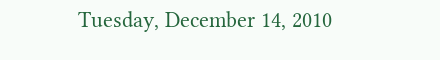Tuesday, December 14, 2010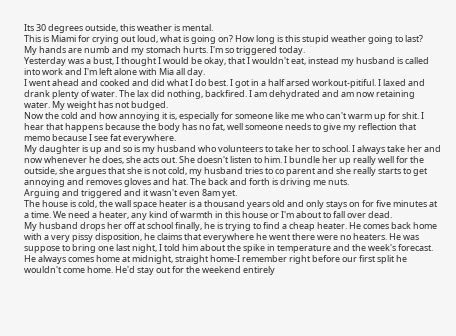Its 30 degrees outside, this weather is mental.
This is Miami for crying out loud, what is going on? How long is this stupid weather going to last?
My hands are numb and my stomach hurts. I'm so triggered today.
Yesterday was a bust, I thought I would be okay, that I wouldn't eat, instead my husband is called into work and I'm left alone with Mia all day.
I went ahead and cooked and did what I do best. I got in a half arsed workout-pitiful. I laxed and drank plenty of water. The lax did nothing, backfired. I am dehydrated and am now retaining water. My weight has not budged.
Now the cold and how annoying it is, especially for someone like me who can't warm up for shit. I hear that happens because the body has no fat, well someone needs to give my reflection that memo because I see fat everywhere.
My daughter is up and so is my husband who volunteers to take her to school. I always take her and now whenever he does, she acts out. She doesn't listen to him. I bundle her up really well for the outside, she argues that she is not cold, my husband tries to co parent and she really starts to get annoying and removes gloves and hat. The back and forth is driving me nuts.
Arguing and triggered and it wasn't even 8am yet.
The house is cold, the wall space heater is a thousand years old and only stays on for five minutes at a time. We need a heater, any kind of warmth in this house or I'm about to fall over dead.
My husband drops her off at school finally, he is trying to find a cheap heater. He comes back home with a very pissy disposition, he claims that everywhere he went there were no heaters. He was suppose to bring one last night, I told him about the spike in temperature and the week's forecast. He always comes home at midnight, straight home-I remember right before our first split he wouldn't come home. He'd stay out for the weekend entirely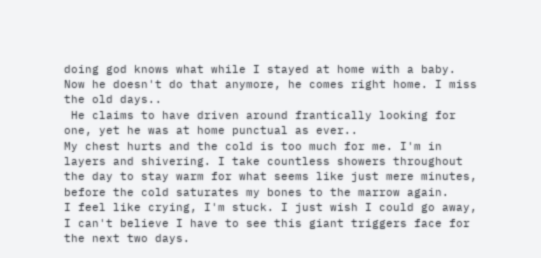doing god knows what while I stayed at home with a baby. Now he doesn't do that anymore, he comes right home. I miss the old days..
 He claims to have driven around frantically looking for one, yet he was at home punctual as ever..
My chest hurts and the cold is too much for me. I'm in layers and shivering. I take countless showers throughout the day to stay warm for what seems like just mere minutes, before the cold saturates my bones to the marrow again.
I feel like crying, I'm stuck. I just wish I could go away, I can't believe I have to see this giant triggers face for the next two days.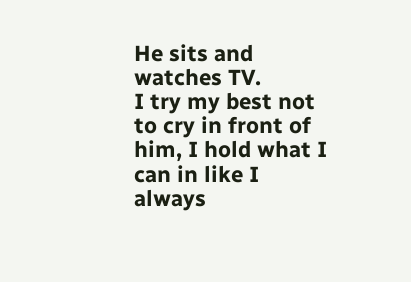He sits and watches TV.
I try my best not to cry in front of him, I hold what I can in like I always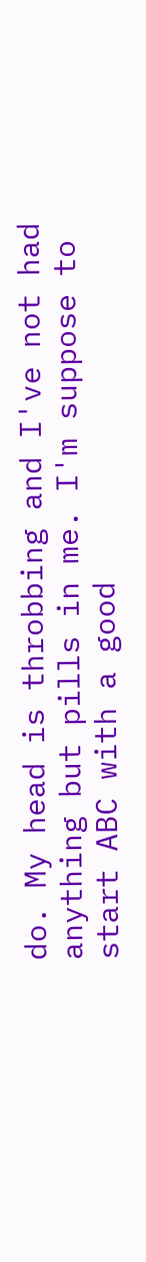do. My head is throbbing and I've not had anything but pills in me. I'm suppose to start ABC with a good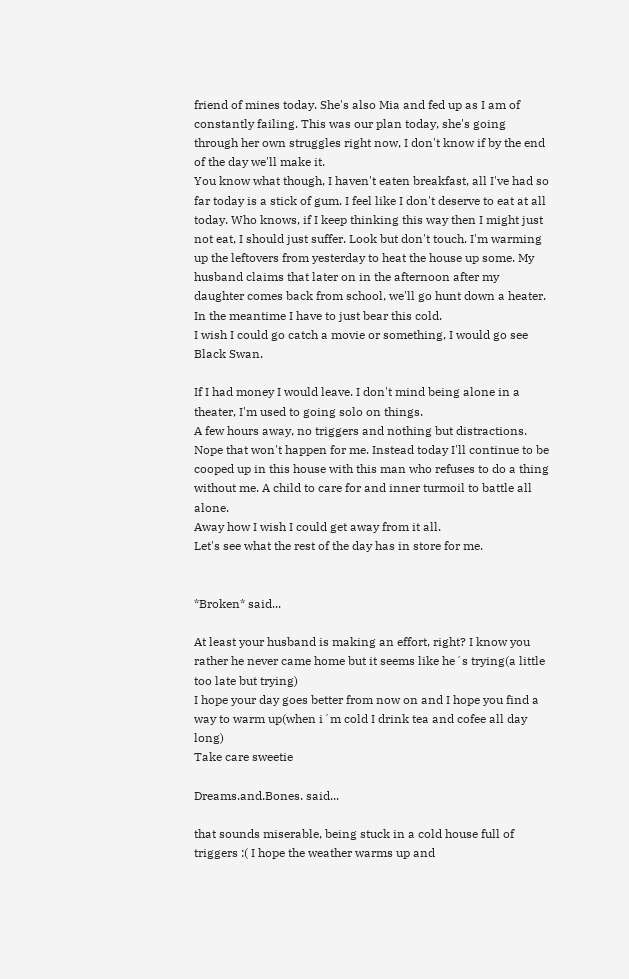friend of mines today. She's also Mia and fed up as I am of constantly failing. This was our plan today, she's going through her own struggles right now, I don't know if by the end of the day we'll make it.
You know what though, I haven't eaten breakfast, all I've had so far today is a stick of gum. I feel like I don't deserve to eat at all today. Who knows, if I keep thinking this way then I might just not eat, I should just suffer. Look but don't touch. I'm warming up the leftovers from yesterday to heat the house up some. My husband claims that later on in the afternoon after my daughter comes back from school, we'll go hunt down a heater.
In the meantime I have to just bear this cold.
I wish I could go catch a movie or something, I would go see Black Swan.

If I had money I would leave. I don't mind being alone in a theater, I'm used to going solo on things.
A few hours away, no triggers and nothing but distractions.
Nope that won't happen for me. Instead today I'll continue to be cooped up in this house with this man who refuses to do a thing without me. A child to care for and inner turmoil to battle all alone.
Away how I wish I could get away from it all.
Let's see what the rest of the day has in store for me.


*Broken* said...

At least your husband is making an effort, right? I know you rather he never came home but it seems like he´s trying(a little too late but trying)
I hope your day goes better from now on and I hope you find a way to warm up(when i´m cold I drink tea and cofee all day long)
Take care sweetie

Dreams.and.Bones. said...

that sounds miserable, being stuck in a cold house full of triggers :( I hope the weather warms up and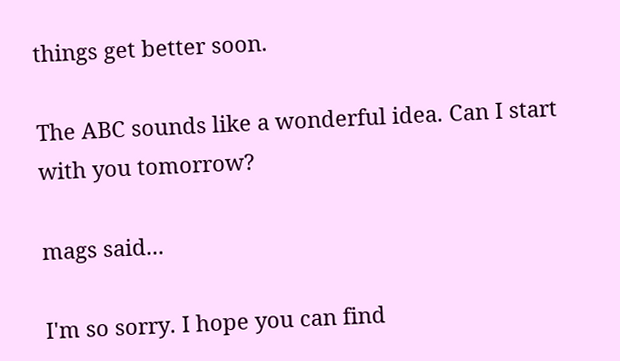things get better soon.

The ABC sounds like a wonderful idea. Can I start with you tomorrow?

mags said...

I'm so sorry. I hope you can find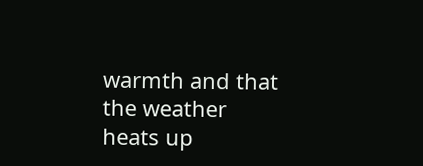warmth and that the weather heats up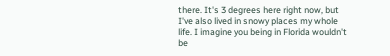there. It's 3 degrees here right now, but I've also lived in snowy places my whole life. I imagine you being in Florida wouldn't be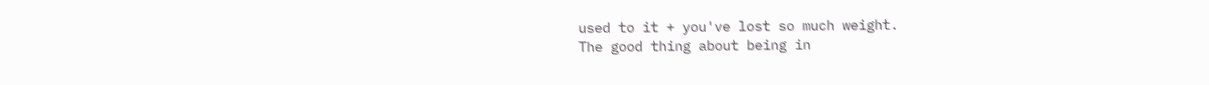used to it + you've lost so much weight.
The good thing about being in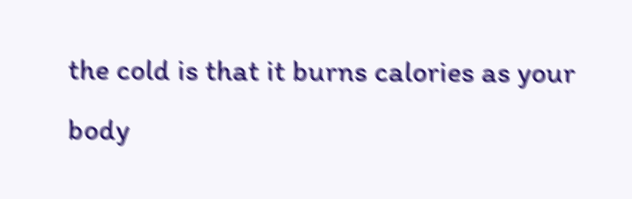the cold is that it burns calories as your body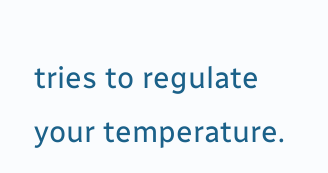tries to regulate your temperature.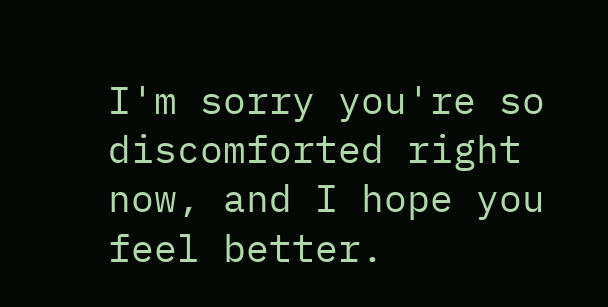I'm sorry you're so discomforted right now, and I hope you feel better.